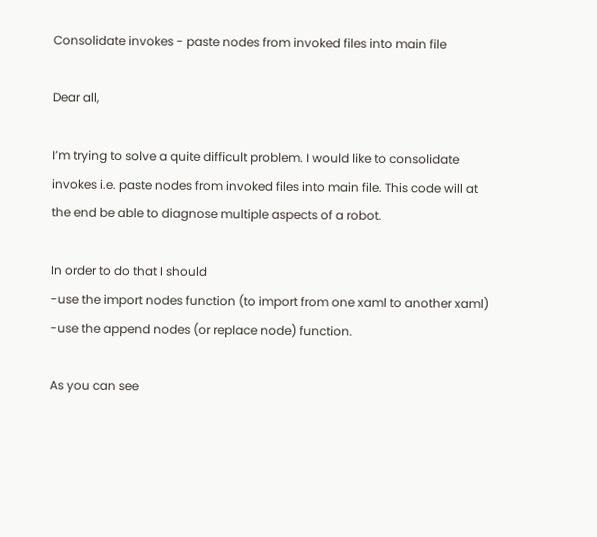Consolidate invokes - paste nodes from invoked files into main file

Dear all,

I’m trying to solve a quite difficult problem. I would like to consolidate invokes i.e. paste nodes from invoked files into main file. This code will at the end be able to diagnose multiple aspects of a robot.

In order to do that I should
-use the import nodes function (to import from one xaml to another xaml)
-use the append nodes (or replace node) function.

As you can see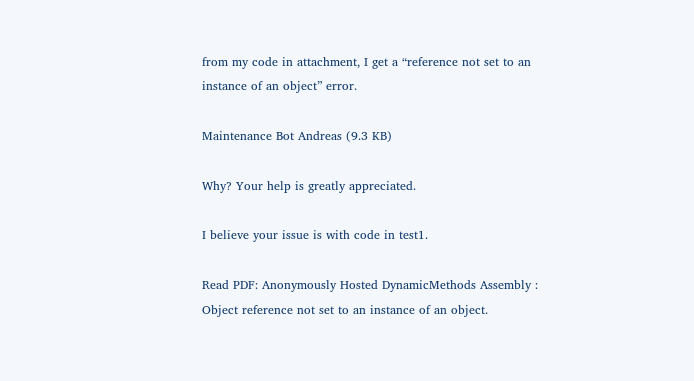from my code in attachment, I get a “reference not set to an instance of an object” error.

Maintenance Bot Andreas (9.3 KB)

Why? Your help is greatly appreciated.

I believe your issue is with code in test1.

Read PDF: Anonymously Hosted DynamicMethods Assembly : Object reference not set to an instance of an object.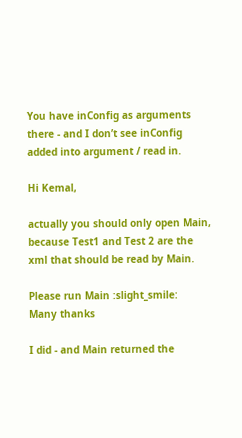You have inConfig as arguments there - and I don’t see inConfig added into argument / read in.

Hi Kemal,

actually you should only open Main, because Test1 and Test 2 are the xml that should be read by Main.

Please run Main :slight_smile:
Many thanks

I did - and Main returned the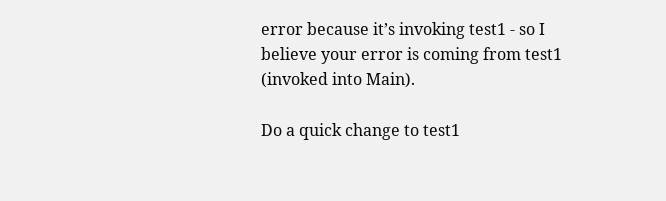error because it’s invoking test1 - so I believe your error is coming from test1 (invoked into Main).

Do a quick change to test1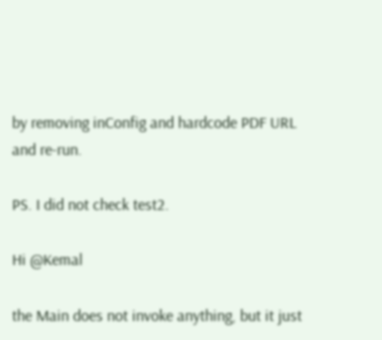by removing inConfig and hardcode PDF URL and re-run.

PS. I did not check test2.

Hi @Kemal

the Main does not invoke anything, but it just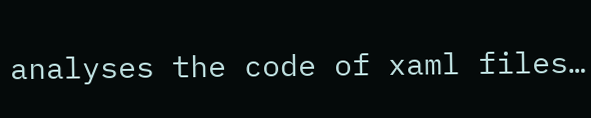analyses the code of xaml files…